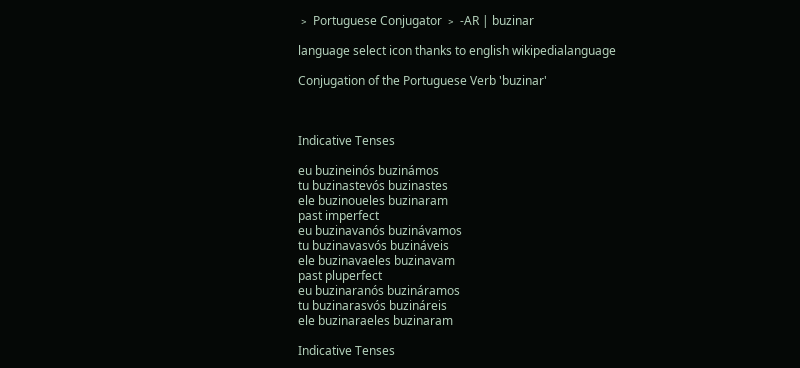﹥ Portuguese Conjugator ﹥ -AR | buzinar

language select icon thanks to english wikipedialanguage

Conjugation of the Portuguese Verb 'buzinar'



Indicative Tenses

eu buzineinós buzinámos
tu buzinastevós buzinastes
ele buzinoueles buzinaram
past imperfect
eu buzinavanós buzinávamos
tu buzinavasvós buzináveis
ele buzinavaeles buzinavam
past pluperfect
eu buzinaranós buzináramos
tu buzinarasvós buzináreis
ele buzinaraeles buzinaram

Indicative Tenses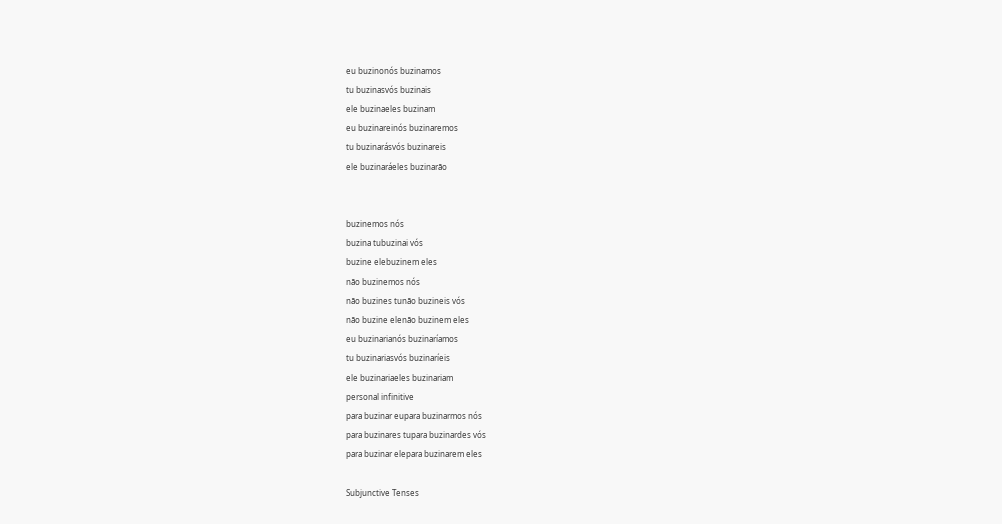eu buzinonós buzinamos
tu buzinasvós buzinais
ele buzinaeles buzinam
eu buzinareinós buzinaremos
tu buzinarásvós buzinareis
ele buzinaráeles buzinarão


buzinemos nós
buzina tubuzinai vós
buzine elebuzinem eles
não buzinemos nós
não buzines tunão buzineis vós
não buzine elenão buzinem eles
eu buzinarianós buzinaríamos
tu buzinariasvós buzinaríeis
ele buzinariaeles buzinariam
personal infinitive
para buzinar eupara buzinarmos nós
para buzinares tupara buzinardes vós
para buzinar elepara buzinarem eles

Subjunctive Tenses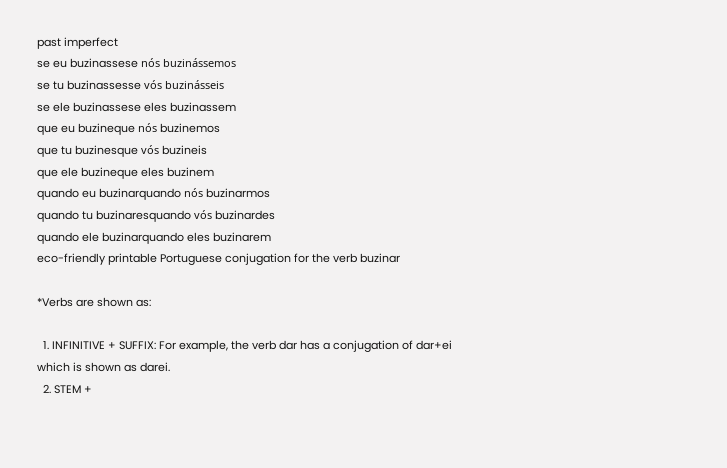past imperfect
se eu buzinassese nós buzinássemos
se tu buzinassesse vós buzinásseis
se ele buzinassese eles buzinassem
que eu buzineque nós buzinemos
que tu buzinesque vós buzineis
que ele buzineque eles buzinem
quando eu buzinarquando nós buzinarmos
quando tu buzinaresquando vós buzinardes
quando ele buzinarquando eles buzinarem
eco-friendly printable Portuguese conjugation for the verb buzinar

*Verbs are shown as:

  1. INFINITIVE + SUFFIX: For example, the verb dar has a conjugation of dar+ei which is shown as darei.
  2. STEM +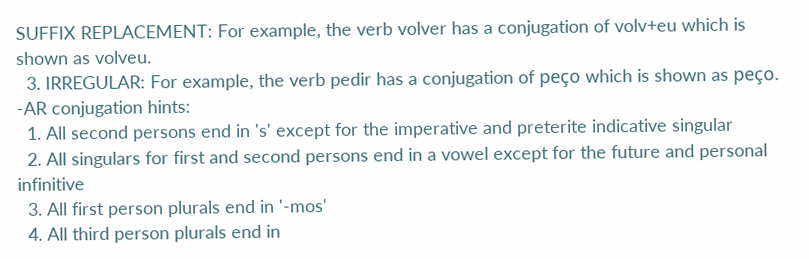SUFFIX REPLACEMENT: For example, the verb volver has a conjugation of volv+eu which is shown as volveu.
  3. IRREGULAR: For example, the verb pedir has a conjugation of peço which is shown as peço.
-AR conjugation hints:
  1. All second persons end in 's' except for the imperative and preterite indicative singular
  2. All singulars for first and second persons end in a vowel except for the future and personal infinitive
  3. All first person plurals end in '-mos'
  4. All third person plurals end in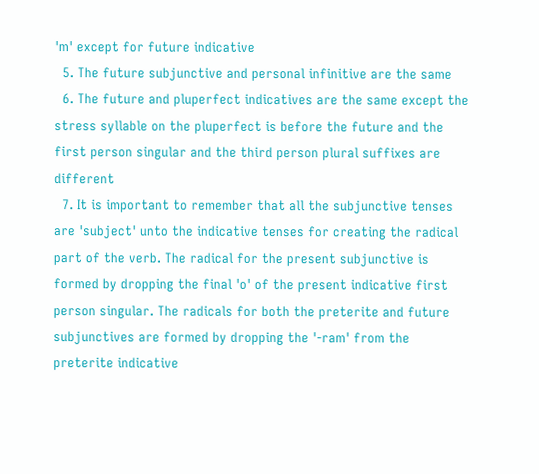'm' except for future indicative
  5. The future subjunctive and personal infinitive are the same
  6. The future and pluperfect indicatives are the same except the stress syllable on the pluperfect is before the future and the first person singular and the third person plural suffixes are different
  7. It is important to remember that all the subjunctive tenses are 'subject' unto the indicative tenses for creating the radical part of the verb. The radical for the present subjunctive is formed by dropping the final 'o' of the present indicative first person singular. The radicals for both the preterite and future subjunctives are formed by dropping the '-ram' from the preterite indicative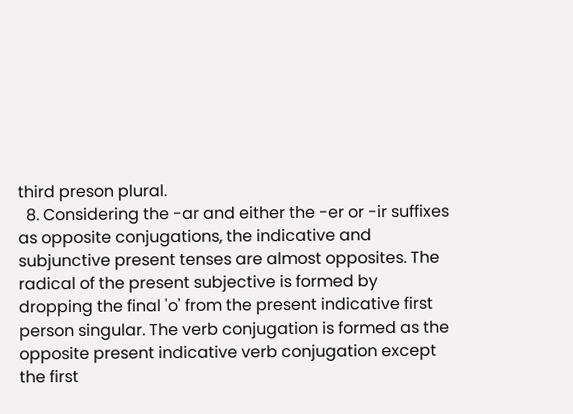third preson plural.
  8. Considering the -ar and either the -er or -ir suffixes as opposite conjugations, the indicative and subjunctive present tenses are almost opposites. The radical of the present subjective is formed by dropping the final 'o' from the present indicative first person singular. The verb conjugation is formed as the opposite present indicative verb conjugation except the first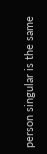person singular is the same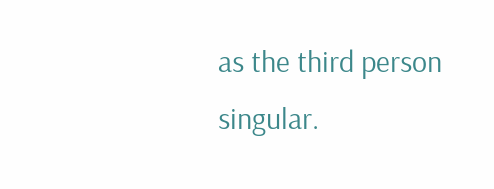as the third person singular.